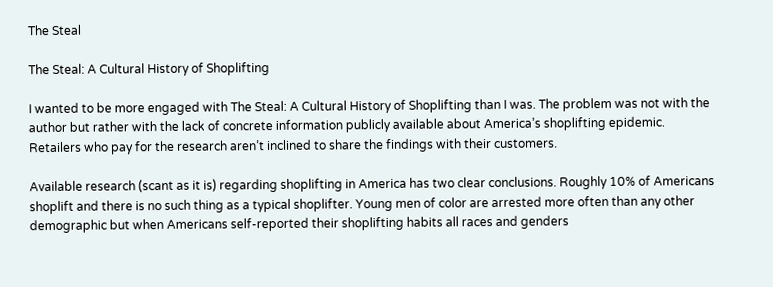The Steal

The Steal: A Cultural History of Shoplifting

I wanted to be more engaged with The Steal: A Cultural History of Shoplifting than I was. The problem was not with the author but rather with the lack of concrete information publicly available about America’s shoplifting epidemic. Retailers who pay for the research aren’t inclined to share the findings with their customers.

Available research (scant as it is) regarding shoplifting in America has two clear conclusions. Roughly 10% of Americans shoplift and there is no such thing as a typical shoplifter. Young men of color are arrested more often than any other demographic but when Americans self-reported their shoplifting habits all races and genders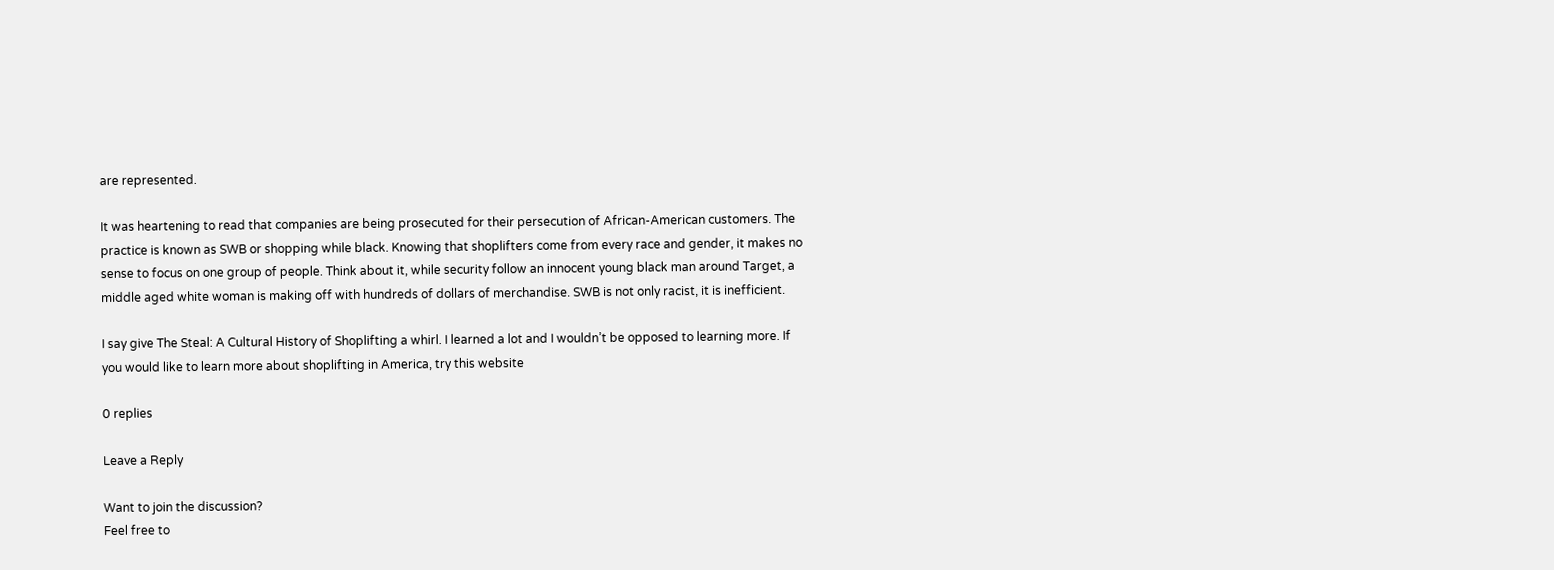are represented.

It was heartening to read that companies are being prosecuted for their persecution of African-American customers. The practice is known as SWB or shopping while black. Knowing that shoplifters come from every race and gender, it makes no sense to focus on one group of people. Think about it, while security follow an innocent young black man around Target, a middle aged white woman is making off with hundreds of dollars of merchandise. SWB is not only racist, it is inefficient.

I say give The Steal: A Cultural History of Shoplifting a whirl. I learned a lot and I wouldn’t be opposed to learning more. If you would like to learn more about shoplifting in America, try this website

0 replies

Leave a Reply

Want to join the discussion?
Feel free to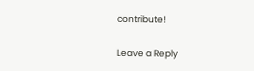contribute!

Leave a Reply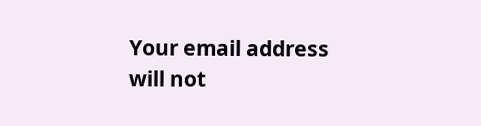Your email address will not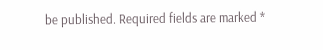be published. Required fields are marked *